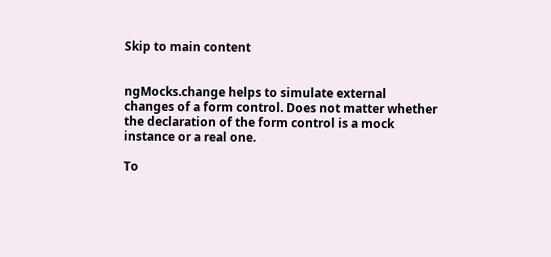Skip to main content


ngMocks.change helps to simulate external changes of a form control. Does not matter whether the declaration of the form control is a mock instance or a real one.

To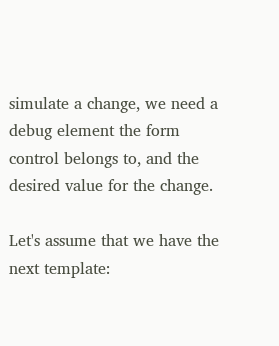simulate a change, we need a debug element the form control belongs to, and the desired value for the change.

Let's assume that we have the next template: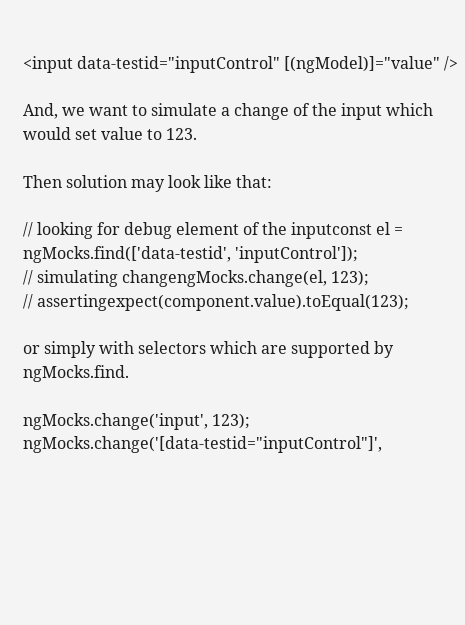<input data-testid="inputControl" [(ngModel)]="value" />

And, we want to simulate a change of the input which would set value to 123.

Then solution may look like that:

// looking for debug element of the inputconst el = ngMocks.find(['data-testid', 'inputControl']);
// simulating changengMocks.change(el, 123);
// assertingexpect(component.value).toEqual(123);

or simply with selectors which are supported by ngMocks.find.

ngMocks.change('input', 123);
ngMocks.change('[data-testid="inputControl"]',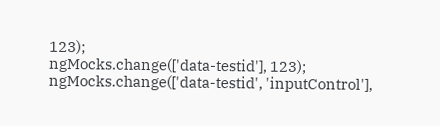123);
ngMocks.change(['data-testid'], 123);
ngMocks.change(['data-testid', 'inputControl'],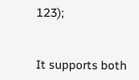123);


It supports both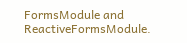FormsModule and ReactiveFormsModule.